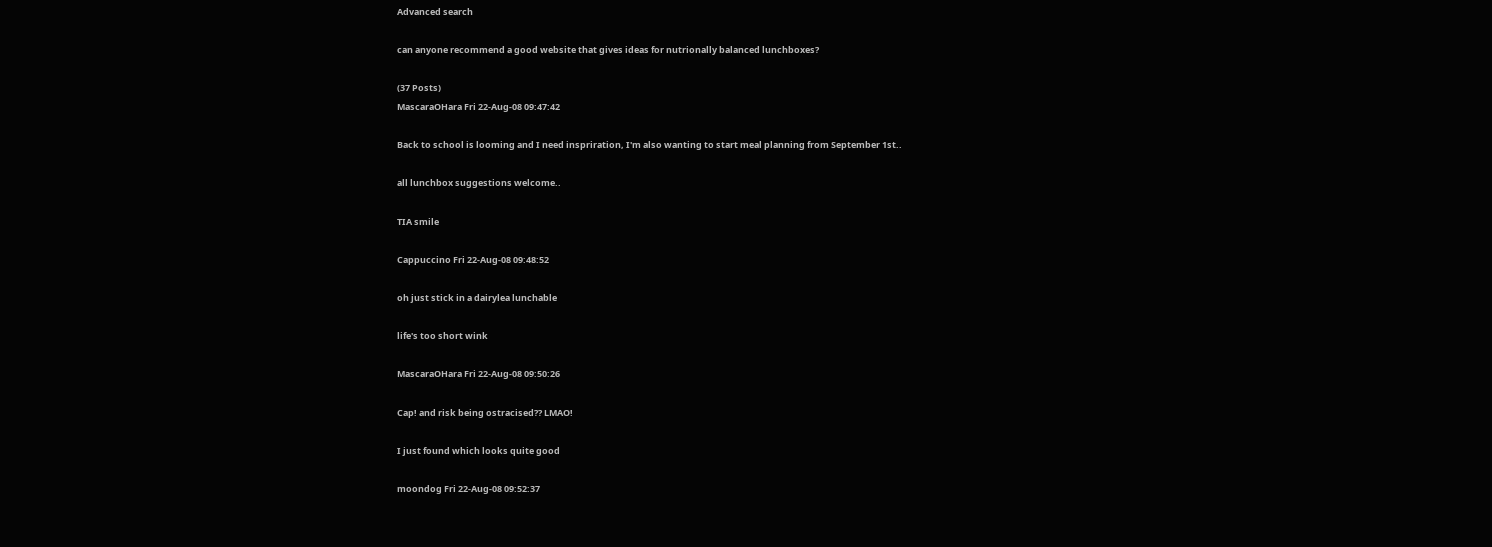Advanced search

can anyone recommend a good website that gives ideas for nutrionally balanced lunchboxes?

(37 Posts)
MascaraOHara Fri 22-Aug-08 09:47:42

Back to school is looming and I need inspriration, I'm also wanting to start meal planning from September 1st..

all lunchbox suggestions welcome..

TIA smile

Cappuccino Fri 22-Aug-08 09:48:52

oh just stick in a dairylea lunchable

life's too short wink

MascaraOHara Fri 22-Aug-08 09:50:26

Cap! and risk being ostracised?? LMAO!

I just found which looks quite good

moondog Fri 22-Aug-08 09:52:37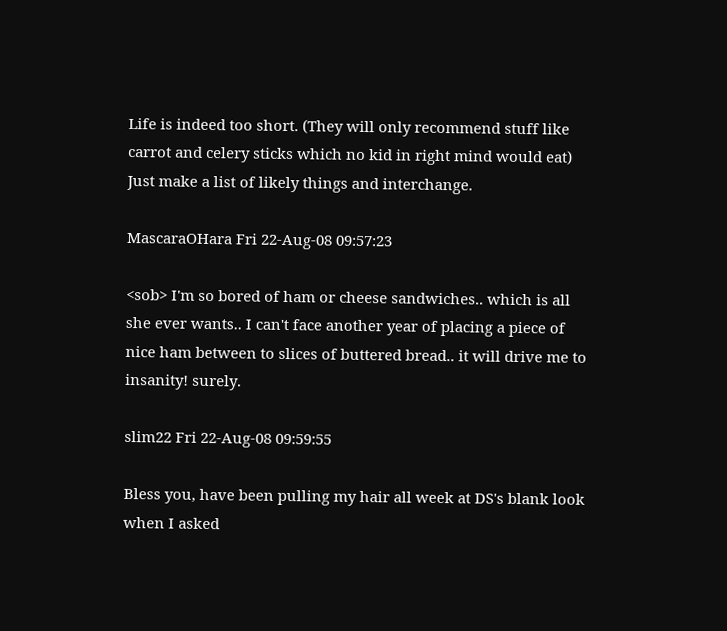Life is indeed too short. (They will only recommend stuff like carrot and celery sticks which no kid in right mind would eat)
Just make a list of likely things and interchange.

MascaraOHara Fri 22-Aug-08 09:57:23

<sob> I'm so bored of ham or cheese sandwiches.. which is all she ever wants.. I can't face another year of placing a piece of nice ham between to slices of buttered bread.. it will drive me to insanity! surely.

slim22 Fri 22-Aug-08 09:59:55

Bless you, have been pulling my hair all week at DS's blank look when I asked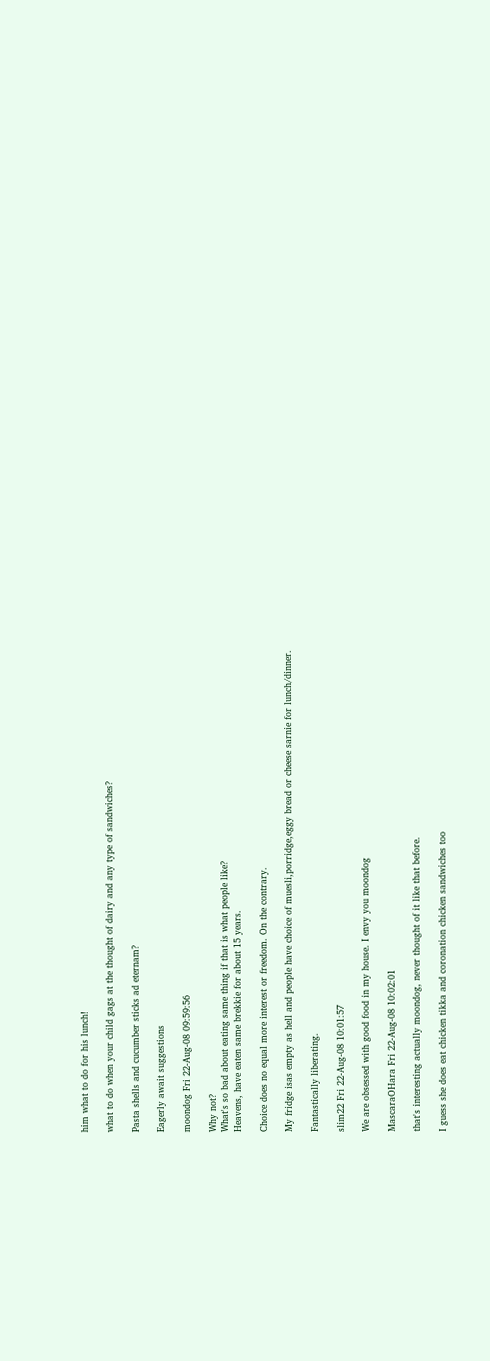him what to do for his lunch!

what to do when your child gags at the thought of dairy and any type of sandwiches?

Pasta shells and cucumber sticks ad eternam?

Eagerly await suggestions

moondog Fri 22-Aug-08 09:59:56

Why not?
What's so bad about eating same thing if that is what people like?
Heavens, have eaten same brekkie for about 15 years.

Choice does no equal more interest or freedom. On the contrary.

My fridge isas empty as hell and people have choice of muesli,porridge,eggy bread or cheese sarnie for lunch/dinner.

Fantastically liberating.

slim22 Fri 22-Aug-08 10:01:57

We are obsessed with good food in my house. I envy you moondog

MascaraOHara Fri 22-Aug-08 10:02:01

that's interesting actually moondog, never thought of it like that before.

I guess she does eat chicken tikka and coronation chicken sandwiches too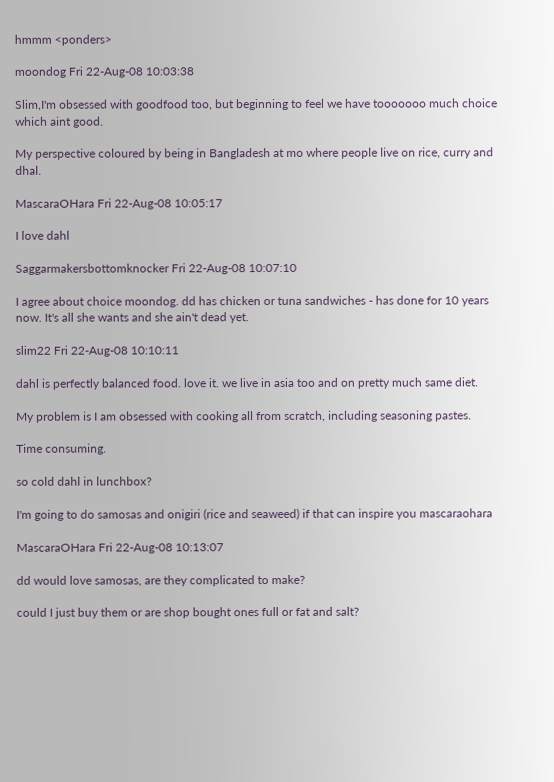hmmm <ponders>

moondog Fri 22-Aug-08 10:03:38

Slim,I'm obsessed with goodfood too, but beginning to feel we have tooooooo much choice which aint good.

My perspective coloured by being in Bangladesh at mo where people live on rice, curry and dhal.

MascaraOHara Fri 22-Aug-08 10:05:17

I love dahl

Saggarmakersbottomknocker Fri 22-Aug-08 10:07:10

I agree about choice moondog. dd has chicken or tuna sandwiches - has done for 10 years now. It's all she wants and she ain't dead yet.

slim22 Fri 22-Aug-08 10:10:11

dahl is perfectly balanced food. love it. we live in asia too and on pretty much same diet.

My problem is I am obsessed with cooking all from scratch, including seasoning pastes.

Time consuming.

so cold dahl in lunchbox?

I'm going to do samosas and onigiri (rice and seaweed) if that can inspire you mascaraohara

MascaraOHara Fri 22-Aug-08 10:13:07

dd would love samosas, are they complicated to make?

could I just buy them or are shop bought ones full or fat and salt?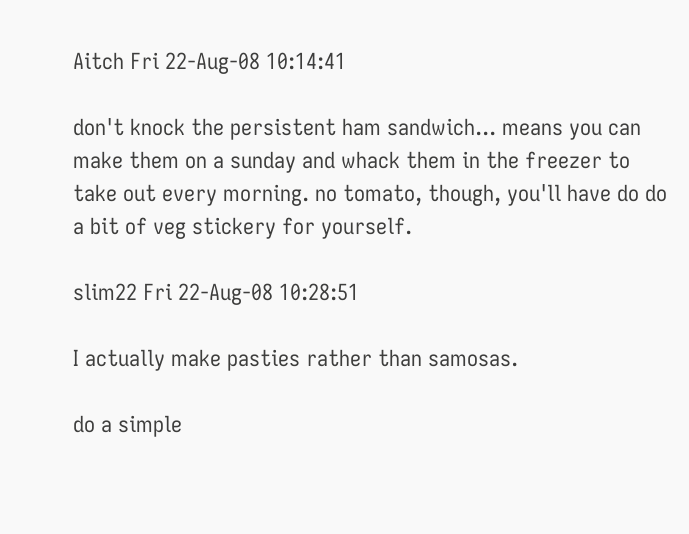Aitch Fri 22-Aug-08 10:14:41

don't knock the persistent ham sandwich... means you can make them on a sunday and whack them in the freezer to take out every morning. no tomato, though, you'll have do do a bit of veg stickery for yourself.

slim22 Fri 22-Aug-08 10:28:51

I actually make pasties rather than samosas.

do a simple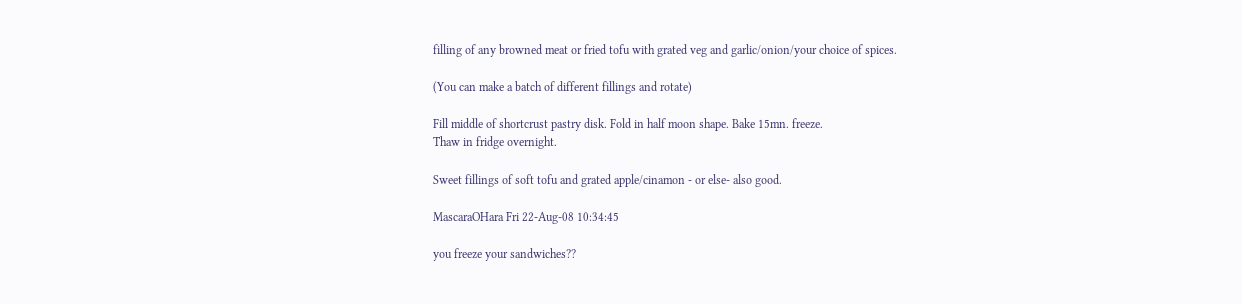filling of any browned meat or fried tofu with grated veg and garlic/onion/your choice of spices.

(You can make a batch of different fillings and rotate)

Fill middle of shortcrust pastry disk. Fold in half moon shape. Bake 15mn. freeze.
Thaw in fridge overnight.

Sweet fillings of soft tofu and grated apple/cinamon - or else- also good.

MascaraOHara Fri 22-Aug-08 10:34:45

you freeze your sandwiches??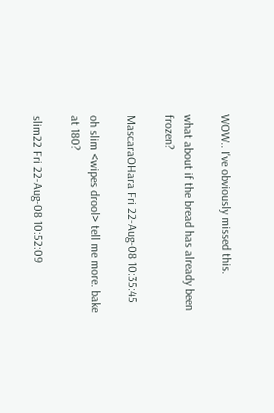WOW.. I've obviously missed this.

what about if the bread has already been frozen?

MascaraOHara Fri 22-Aug-08 10:35:45

oh slim <wipes drool> tell me more. bake at 180?

slim22 Fri 22-Aug-08 10:52:09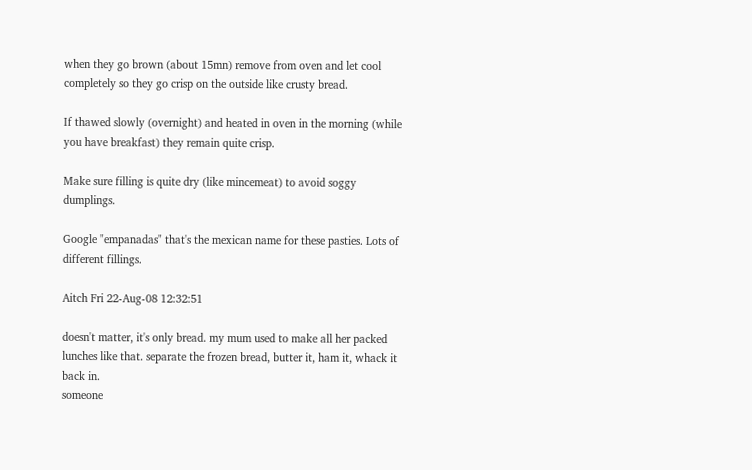when they go brown (about 15mn) remove from oven and let cool completely so they go crisp on the outside like crusty bread.

If thawed slowly (overnight) and heated in oven in the morning (while you have breakfast) they remain quite crisp.

Make sure filling is quite dry (like mincemeat) to avoid soggy dumplings.

Google "empanadas" that's the mexican name for these pasties. Lots of different fillings.

Aitch Fri 22-Aug-08 12:32:51

doesn't matter, it's only bread. my mum used to make all her packed lunches like that. separate the frozen bread, butter it, ham it, whack it back in.
someone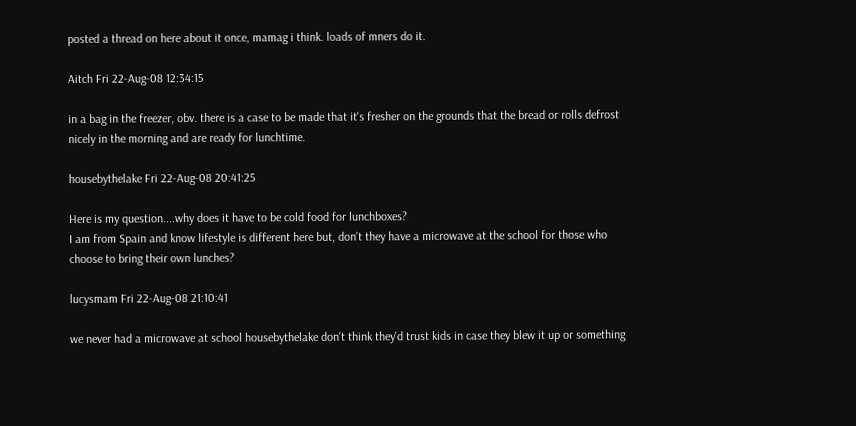posted a thread on here about it once, mamag i think. loads of mners do it.

Aitch Fri 22-Aug-08 12:34:15

in a bag in the freezer, obv. there is a case to be made that it's fresher on the grounds that the bread or rolls defrost nicely in the morning and are ready for lunchtime.

housebythelake Fri 22-Aug-08 20:41:25

Here is my question....why does it have to be cold food for lunchboxes?
I am from Spain and know lifestyle is different here but, don't they have a microwave at the school for those who choose to bring their own lunches?

lucysmam Fri 22-Aug-08 21:10:41

we never had a microwave at school housebythelake don't think they'd trust kids in case they blew it up or something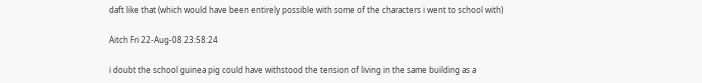daft like that (which would have been entirely possible with some of the characters i went to school with)

Aitch Fri 22-Aug-08 23:58:24

i doubt the school guinea pig could have withstood the tension of living in the same building as a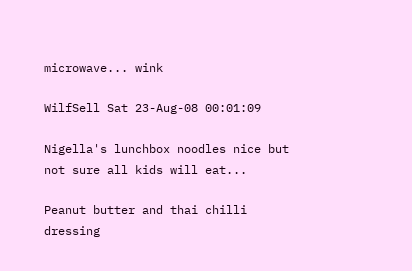microwave... wink

WilfSell Sat 23-Aug-08 00:01:09

Nigella's lunchbox noodles nice but not sure all kids will eat...

Peanut butter and thai chilli dressing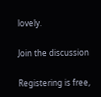lovely.

Join the discussion

Registering is free,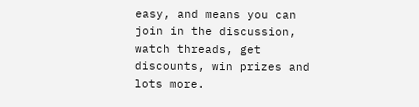easy, and means you can join in the discussion, watch threads, get discounts, win prizes and lots more.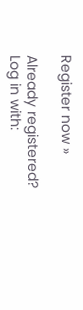Register now »

Already registered? Log in with: